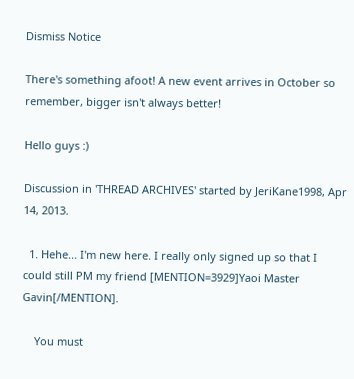Dismiss Notice

There's something afoot! A new event arrives in October so remember, bigger isn't always better!

Hello guys :)

Discussion in 'THREAD ARCHIVES' started by JeriKane1998, Apr 14, 2013.

  1. Hehe... I'm new here. I really only signed up so that I could still PM my friend [MENTION=3929]Yaoi Master Gavin[/MENTION].

    You must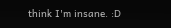think I'm insane. :D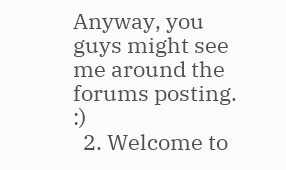Anyway, you guys might see me around the forums posting. :)
  2. Welcome to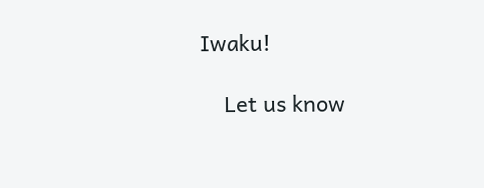Iwaku!

    Let us know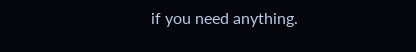if you need anything.